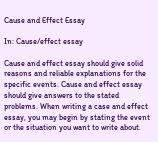Cause and Effect Essay

In: Cause/effect essay

Cause and effect essay should give solid reasons and reliable explanations for the specific events. Cause and effect essay should give answers to the stated problems. When writing a case and effect essay, you may begin by stating the event or the situation you want to write about.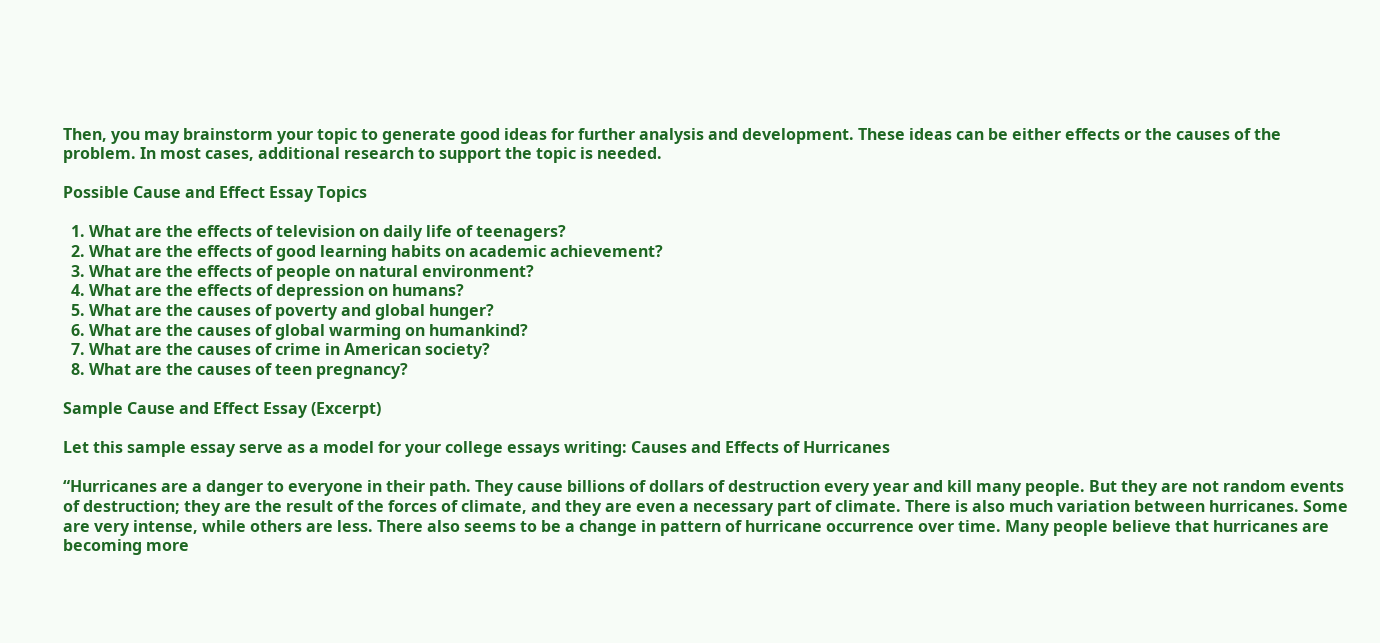Then, you may brainstorm your topic to generate good ideas for further analysis and development. These ideas can be either effects or the causes of the problem. In most cases, additional research to support the topic is needed.

Possible Cause and Effect Essay Topics

  1. What are the effects of television on daily life of teenagers?
  2. What are the effects of good learning habits on academic achievement?
  3. What are the effects of people on natural environment?
  4. What are the effects of depression on humans?
  5. What are the causes of poverty and global hunger?
  6. What are the causes of global warming on humankind?
  7. What are the causes of crime in American society?
  8. What are the causes of teen pregnancy?

Sample Cause and Effect Essay (Excerpt)

Let this sample essay serve as a model for your college essays writing: Causes and Effects of Hurricanes

“Hurricanes are a danger to everyone in their path. They cause billions of dollars of destruction every year and kill many people. But they are not random events of destruction; they are the result of the forces of climate, and they are even a necessary part of climate. There is also much variation between hurricanes. Some are very intense, while others are less. There also seems to be a change in pattern of hurricane occurrence over time. Many people believe that hurricanes are becoming more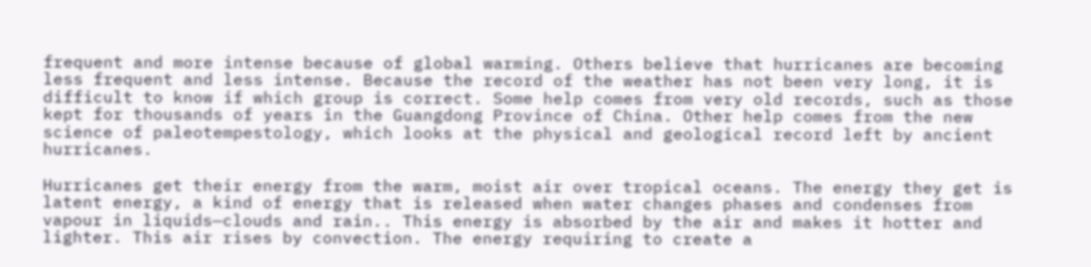frequent and more intense because of global warming. Others believe that hurricanes are becoming less frequent and less intense. Because the record of the weather has not been very long, it is difficult to know if which group is correct. Some help comes from very old records, such as those kept for thousands of years in the Guangdong Province of China. Other help comes from the new science of paleotempestology, which looks at the physical and geological record left by ancient hurricanes.

Hurricanes get their energy from the warm, moist air over tropical oceans. The energy they get is latent energy, a kind of energy that is released when water changes phases and condenses from vapour in liquids—clouds and rain.. This energy is absorbed by the air and makes it hotter and lighter. This air rises by convection. The energy requiring to create a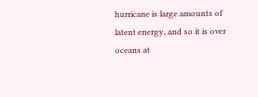hurricane is large amounts of latent energy, and so it is over oceans at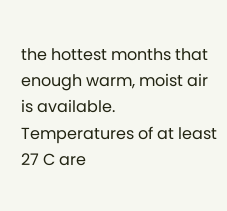the hottest months that enough warm, moist air is available. Temperatures of at least 27 C are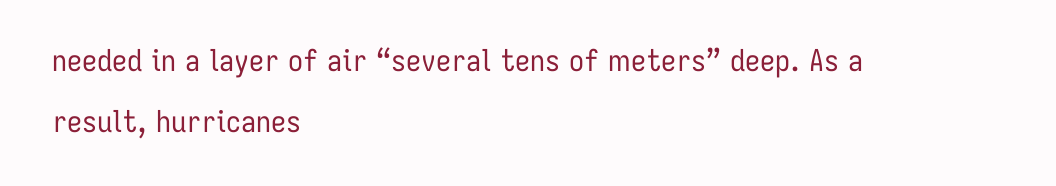needed in a layer of air “several tens of meters” deep. As a result, hurricanes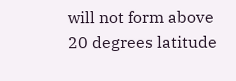will not form above 20 degrees latitude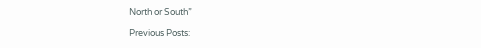North or South”

Previous Posts: